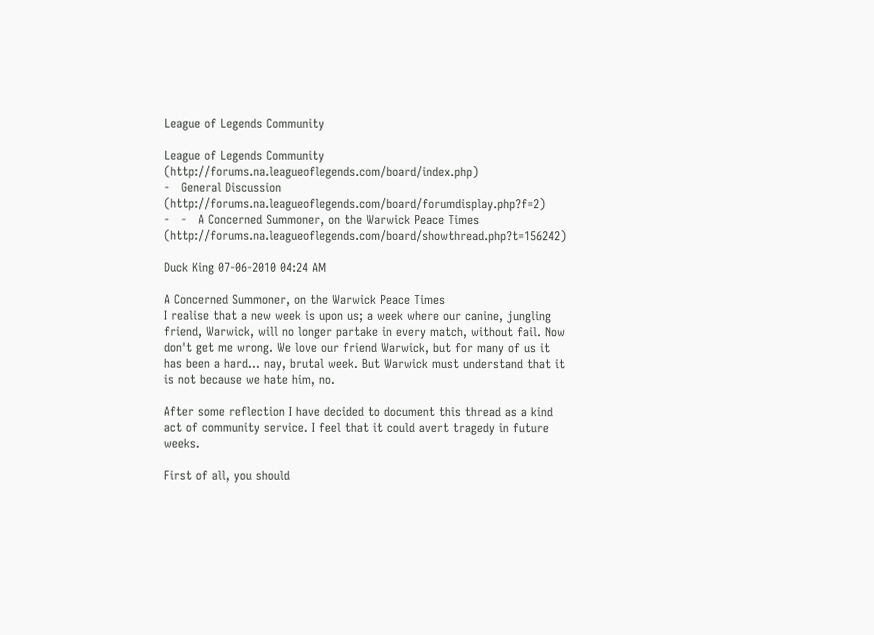League of Legends Community

League of Legends Community (http://forums.na.leagueoflegends.com/board/index.php)
-   General Discussion (http://forums.na.leagueoflegends.com/board/forumdisplay.php?f=2)
-   -   A Concerned Summoner, on the Warwick Peace Times (http://forums.na.leagueoflegends.com/board/showthread.php?t=156242)

Duck King 07-06-2010 04:24 AM

A Concerned Summoner, on the Warwick Peace Times
I realise that a new week is upon us; a week where our canine, jungling friend, Warwick, will no longer partake in every match, without fail. Now don't get me wrong. We love our friend Warwick, but for many of us it has been a hard... nay, brutal week. But Warwick must understand that it is not because we hate him, no.

After some reflection I have decided to document this thread as a kind act of community service. I feel that it could avert tragedy in future weeks.

First of all, you should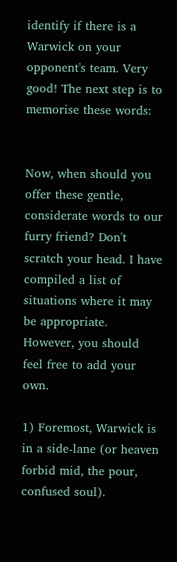identify if there is a Warwick on your opponent's team. Very good! The next step is to memorise these words:


Now, when should you offer these gentle, considerate words to our furry friend? Don't scratch your head. I have compiled a list of situations where it may be appropriate. However, you should feel free to add your own.

1) Foremost, Warwick is in a side-lane (or heaven forbid mid, the pour, confused soul).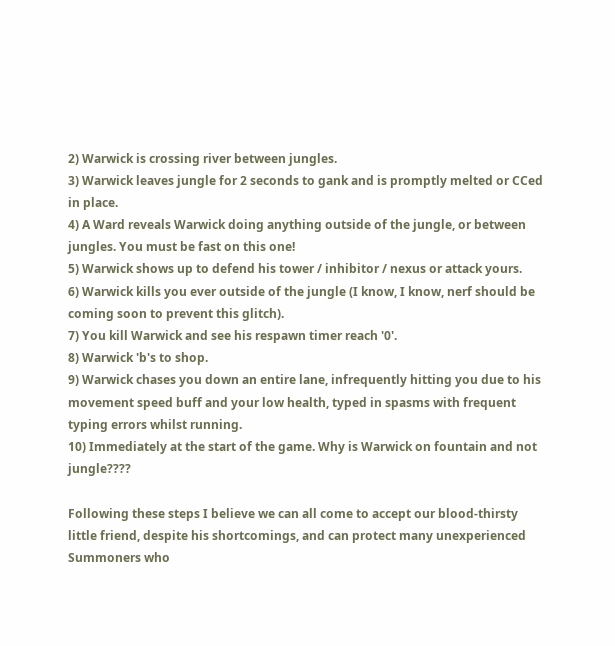2) Warwick is crossing river between jungles.
3) Warwick leaves jungle for 2 seconds to gank and is promptly melted or CCed in place.
4) A Ward reveals Warwick doing anything outside of the jungle, or between jungles. You must be fast on this one!
5) Warwick shows up to defend his tower / inhibitor / nexus or attack yours.
6) Warwick kills you ever outside of the jungle (I know, I know, nerf should be coming soon to prevent this glitch).
7) You kill Warwick and see his respawn timer reach '0'.
8) Warwick 'b's to shop.
9) Warwick chases you down an entire lane, infrequently hitting you due to his movement speed buff and your low health, typed in spasms with frequent typing errors whilst running.
10) Immediately at the start of the game. Why is Warwick on fountain and not jungle????

Following these steps I believe we can all come to accept our blood-thirsty little friend, despite his shortcomings, and can protect many unexperienced Summoners who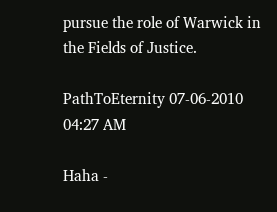pursue the role of Warwick in the Fields of Justice.

PathToEternity 07-06-2010 04:27 AM

Haha -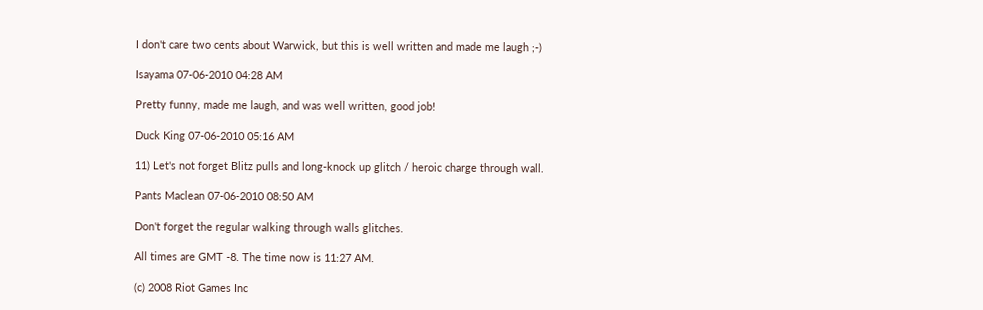I don't care two cents about Warwick, but this is well written and made me laugh ;-)

Isayama 07-06-2010 04:28 AM

Pretty funny, made me laugh, and was well written, good job!

Duck King 07-06-2010 05:16 AM

11) Let's not forget Blitz pulls and long-knock up glitch / heroic charge through wall.

Pants Maclean 07-06-2010 08:50 AM

Don't forget the regular walking through walls glitches.

All times are GMT -8. The time now is 11:27 AM.

(c) 2008 Riot Games Inc